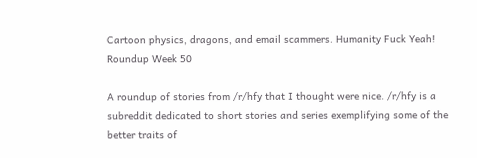Cartoon physics, dragons, and email scammers. Humanity Fuck Yeah! Roundup Week 50

A roundup of stories from /r/hfy that I thought were nice. /r/hfy is a subreddit dedicated to short stories and series exemplifying some of the better traits of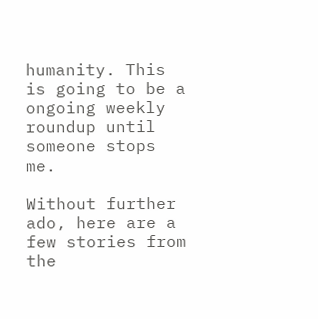humanity. This is going to be a ongoing weekly roundup until someone stops me.

Without further ado, here are a few stories from the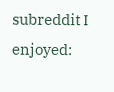subreddit I enjoyed: